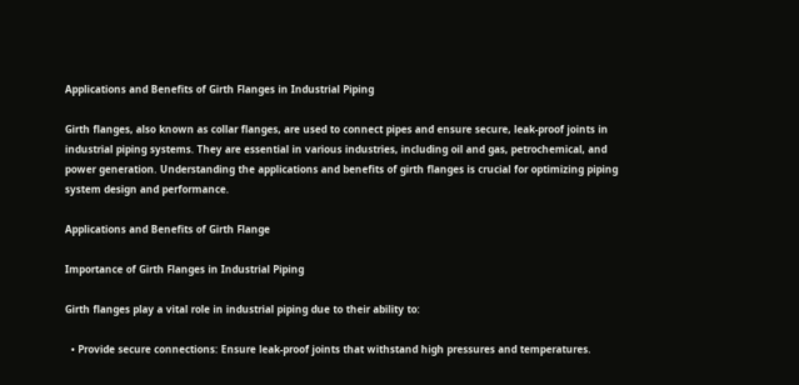Applications and Benefits of Girth Flanges in Industrial Piping

Girth flanges, also known as collar flanges, are used to connect pipes and ensure secure, leak-proof joints in industrial piping systems. They are essential in various industries, including oil and gas, petrochemical, and power generation. Understanding the applications and benefits of girth flanges is crucial for optimizing piping system design and performance.

Applications and Benefits of Girth Flange

Importance of Girth Flanges in Industrial Piping

Girth flanges play a vital role in industrial piping due to their ability to:

  • Provide secure connections: Ensure leak-proof joints that withstand high pressures and temperatures.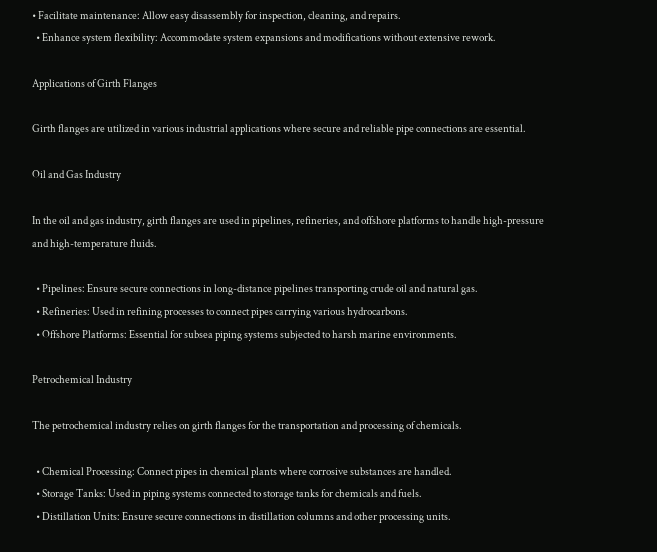• Facilitate maintenance: Allow easy disassembly for inspection, cleaning, and repairs.
  • Enhance system flexibility: Accommodate system expansions and modifications without extensive rework.

Applications of Girth Flanges

Girth flanges are utilized in various industrial applications where secure and reliable pipe connections are essential.

Oil and Gas Industry

In the oil and gas industry, girth flanges are used in pipelines, refineries, and offshore platforms to handle high-pressure and high-temperature fluids.

  • Pipelines: Ensure secure connections in long-distance pipelines transporting crude oil and natural gas.
  • Refineries: Used in refining processes to connect pipes carrying various hydrocarbons.
  • Offshore Platforms: Essential for subsea piping systems subjected to harsh marine environments.

Petrochemical Industry

The petrochemical industry relies on girth flanges for the transportation and processing of chemicals.

  • Chemical Processing: Connect pipes in chemical plants where corrosive substances are handled.
  • Storage Tanks: Used in piping systems connected to storage tanks for chemicals and fuels.
  • Distillation Units: Ensure secure connections in distillation columns and other processing units.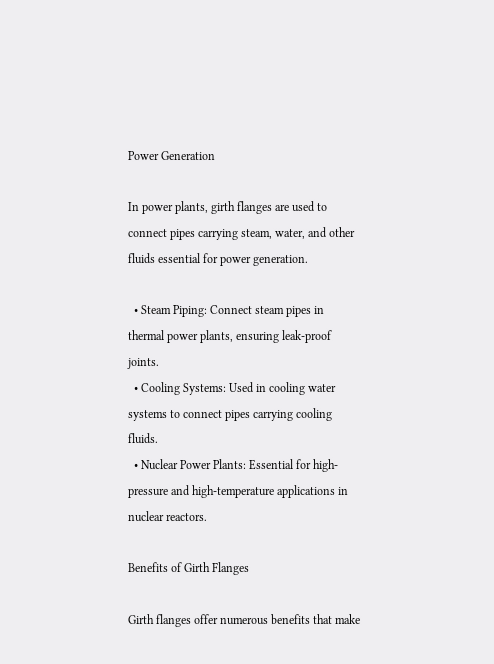Power Generation

In power plants, girth flanges are used to connect pipes carrying steam, water, and other fluids essential for power generation.

  • Steam Piping: Connect steam pipes in thermal power plants, ensuring leak-proof joints.
  • Cooling Systems: Used in cooling water systems to connect pipes carrying cooling fluids.
  • Nuclear Power Plants: Essential for high-pressure and high-temperature applications in nuclear reactors.

Benefits of Girth Flanges

Girth flanges offer numerous benefits that make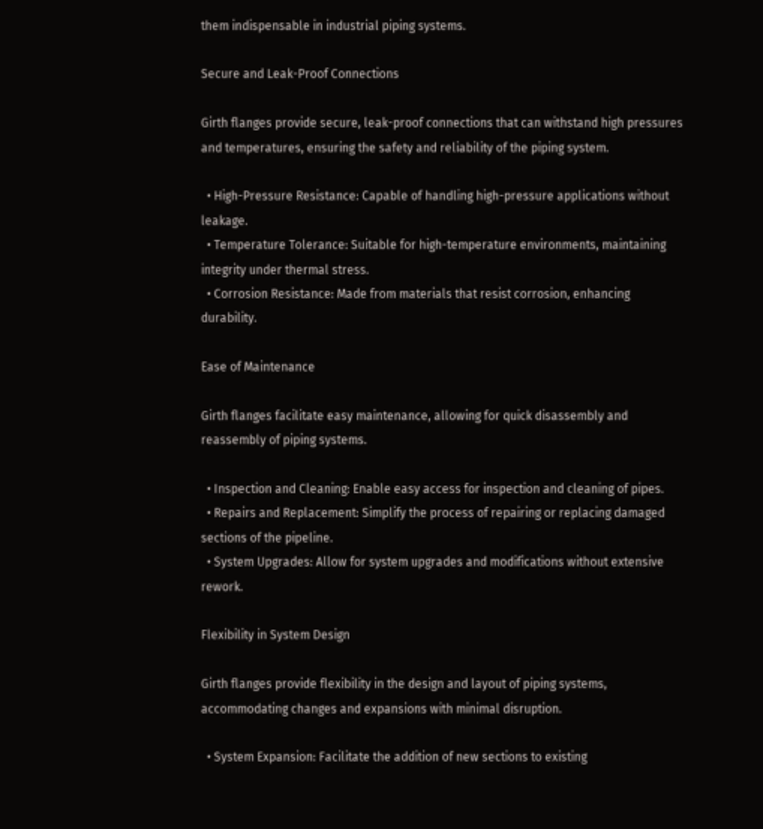them indispensable in industrial piping systems.

Secure and Leak-Proof Connections

Girth flanges provide secure, leak-proof connections that can withstand high pressures and temperatures, ensuring the safety and reliability of the piping system.

  • High-Pressure Resistance: Capable of handling high-pressure applications without leakage.
  • Temperature Tolerance: Suitable for high-temperature environments, maintaining integrity under thermal stress.
  • Corrosion Resistance: Made from materials that resist corrosion, enhancing durability.

Ease of Maintenance

Girth flanges facilitate easy maintenance, allowing for quick disassembly and reassembly of piping systems.

  • Inspection and Cleaning: Enable easy access for inspection and cleaning of pipes.
  • Repairs and Replacement: Simplify the process of repairing or replacing damaged sections of the pipeline.
  • System Upgrades: Allow for system upgrades and modifications without extensive rework.

Flexibility in System Design

Girth flanges provide flexibility in the design and layout of piping systems, accommodating changes and expansions with minimal disruption.

  • System Expansion: Facilitate the addition of new sections to existing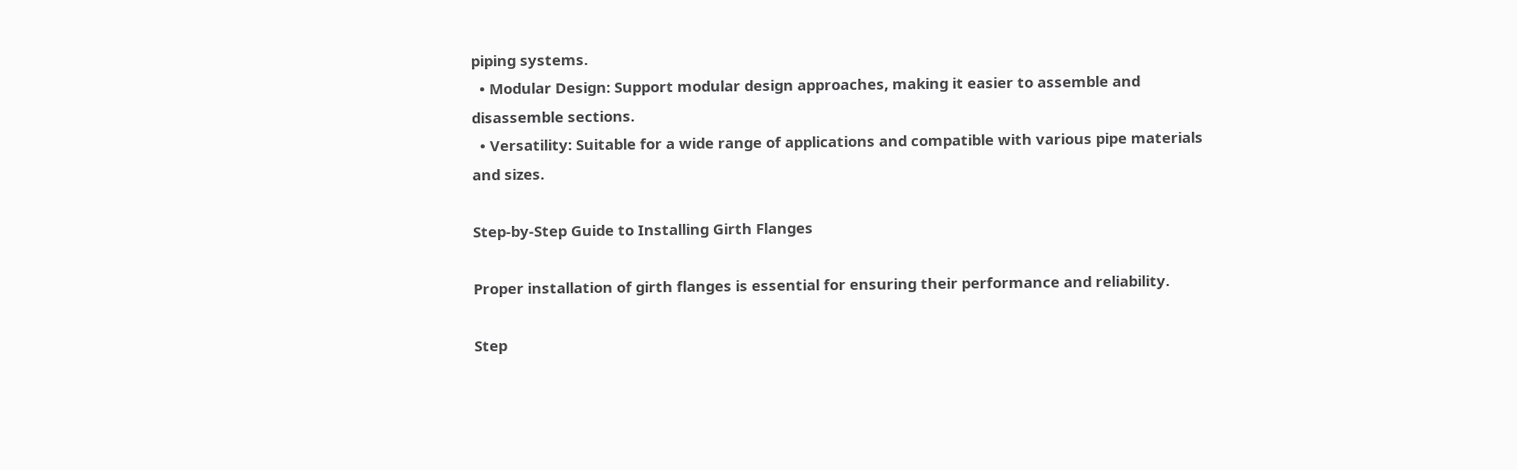piping systems.
  • Modular Design: Support modular design approaches, making it easier to assemble and disassemble sections.
  • Versatility: Suitable for a wide range of applications and compatible with various pipe materials and sizes.

Step-by-Step Guide to Installing Girth Flanges

Proper installation of girth flanges is essential for ensuring their performance and reliability.

Step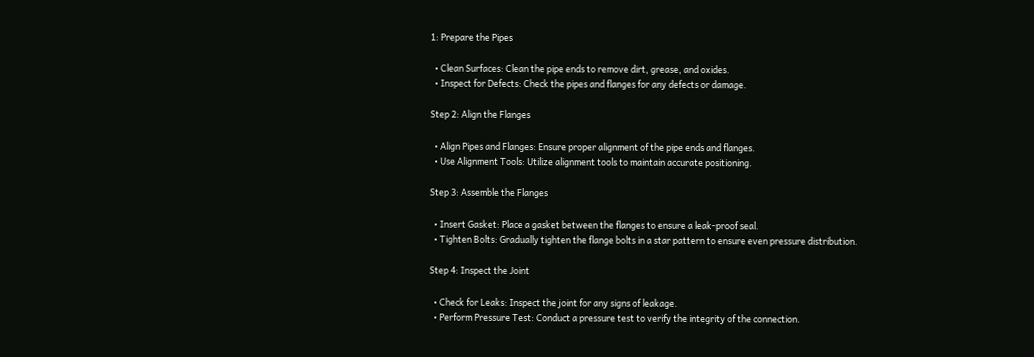1: Prepare the Pipes

  • Clean Surfaces: Clean the pipe ends to remove dirt, grease, and oxides.
  • Inspect for Defects: Check the pipes and flanges for any defects or damage.

Step 2: Align the Flanges

  • Align Pipes and Flanges: Ensure proper alignment of the pipe ends and flanges.
  • Use Alignment Tools: Utilize alignment tools to maintain accurate positioning.

Step 3: Assemble the Flanges

  • Insert Gasket: Place a gasket between the flanges to ensure a leak-proof seal.
  • Tighten Bolts: Gradually tighten the flange bolts in a star pattern to ensure even pressure distribution.

Step 4: Inspect the Joint

  • Check for Leaks: Inspect the joint for any signs of leakage.
  • Perform Pressure Test: Conduct a pressure test to verify the integrity of the connection.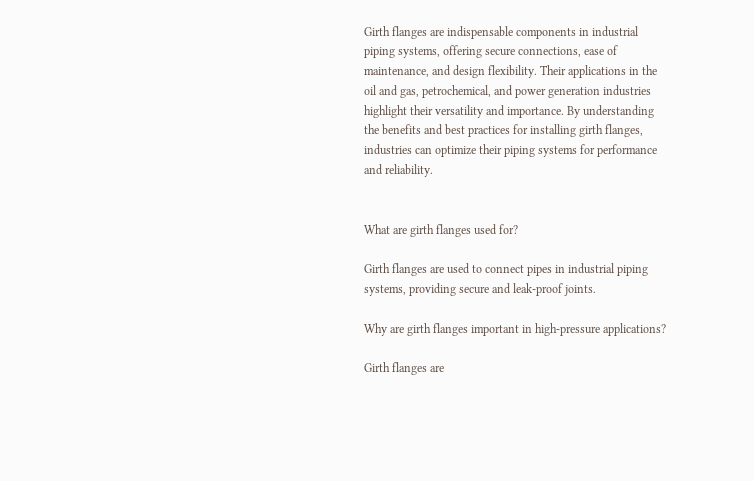Girth flanges are indispensable components in industrial piping systems, offering secure connections, ease of maintenance, and design flexibility. Their applications in the oil and gas, petrochemical, and power generation industries highlight their versatility and importance. By understanding the benefits and best practices for installing girth flanges, industries can optimize their piping systems for performance and reliability.


What are girth flanges used for?

Girth flanges are used to connect pipes in industrial piping systems, providing secure and leak-proof joints.

Why are girth flanges important in high-pressure applications?

Girth flanges are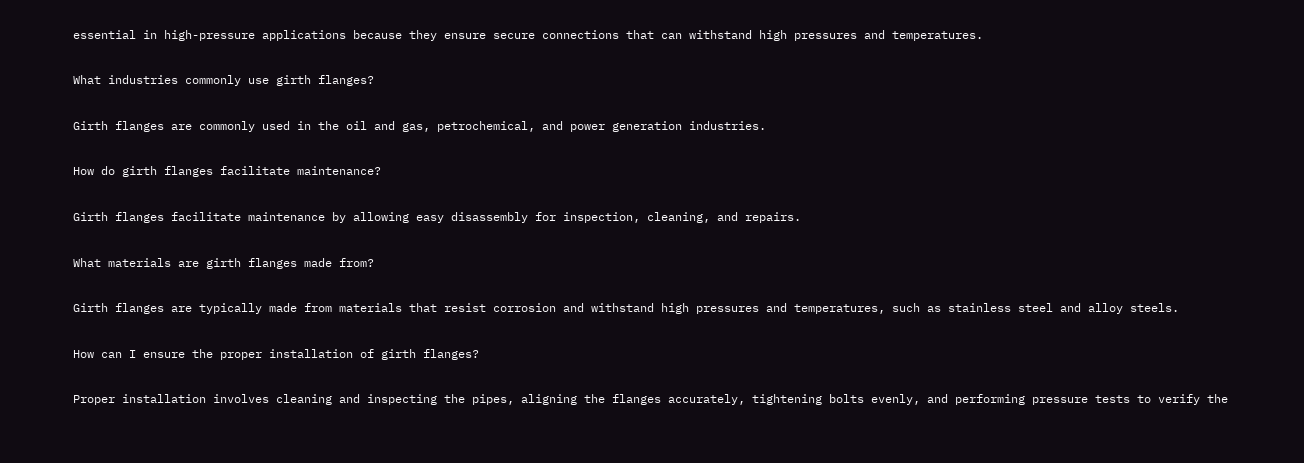essential in high-pressure applications because they ensure secure connections that can withstand high pressures and temperatures.

What industries commonly use girth flanges?

Girth flanges are commonly used in the oil and gas, petrochemical, and power generation industries.

How do girth flanges facilitate maintenance?

Girth flanges facilitate maintenance by allowing easy disassembly for inspection, cleaning, and repairs.

What materials are girth flanges made from?

Girth flanges are typically made from materials that resist corrosion and withstand high pressures and temperatures, such as stainless steel and alloy steels.

How can I ensure the proper installation of girth flanges?

Proper installation involves cleaning and inspecting the pipes, aligning the flanges accurately, tightening bolts evenly, and performing pressure tests to verify the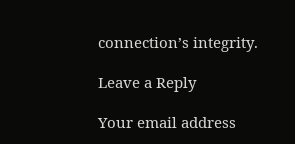connection’s integrity.

Leave a Reply

Your email address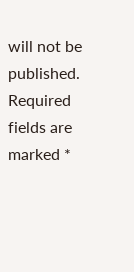will not be published. Required fields are marked *